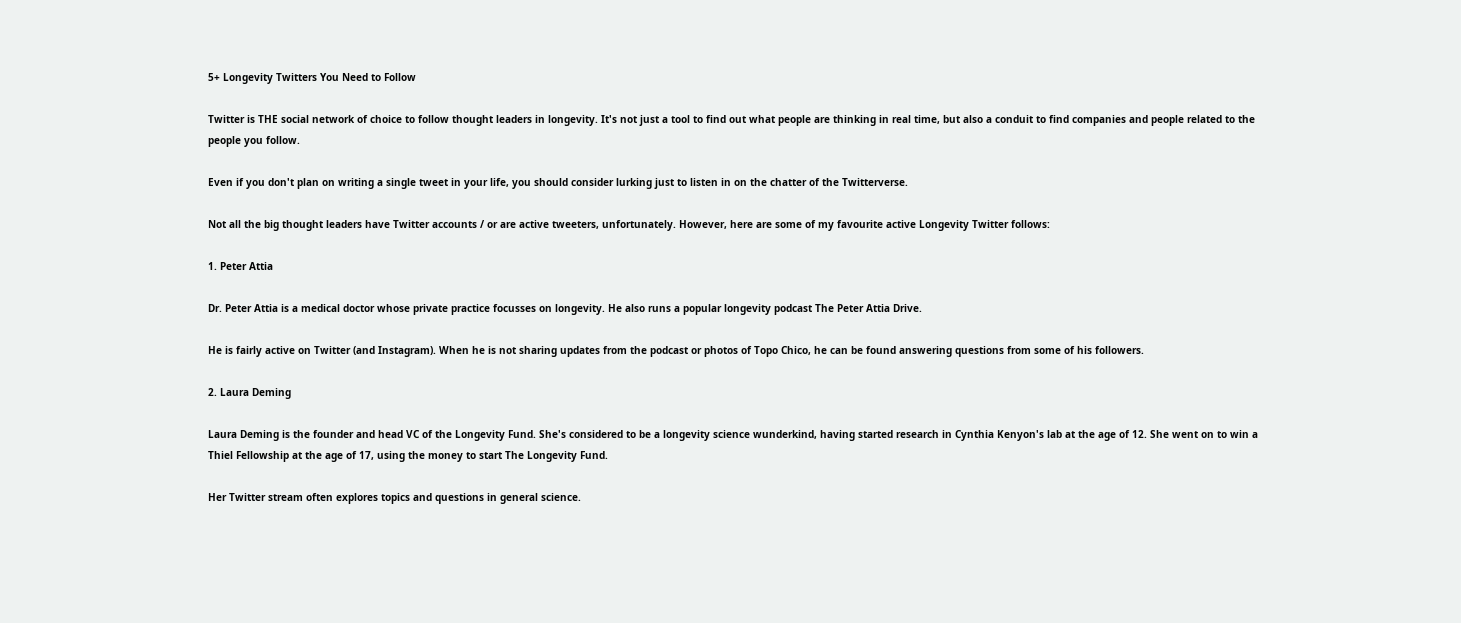5+ Longevity Twitters You Need to Follow

Twitter is THE social network of choice to follow thought leaders in longevity. It's not just a tool to find out what people are thinking in real time, but also a conduit to find companies and people related to the people you follow.

Even if you don't plan on writing a single tweet in your life, you should consider lurking just to listen in on the chatter of the Twitterverse.

Not all the big thought leaders have Twitter accounts / or are active tweeters, unfortunately. However, here are some of my favourite active Longevity Twitter follows:

1. Peter Attia

Dr. Peter Attia is a medical doctor whose private practice focusses on longevity. He also runs a popular longevity podcast The Peter Attia Drive.

He is fairly active on Twitter (and Instagram). When he is not sharing updates from the podcast or photos of Topo Chico, he can be found answering questions from some of his followers.

2. Laura Deming

Laura Deming is the founder and head VC of the Longevity Fund. She's considered to be a longevity science wunderkind, having started research in Cynthia Kenyon's lab at the age of 12. She went on to win a Thiel Fellowship at the age of 17, using the money to start The Longevity Fund.

Her Twitter stream often explores topics and questions in general science.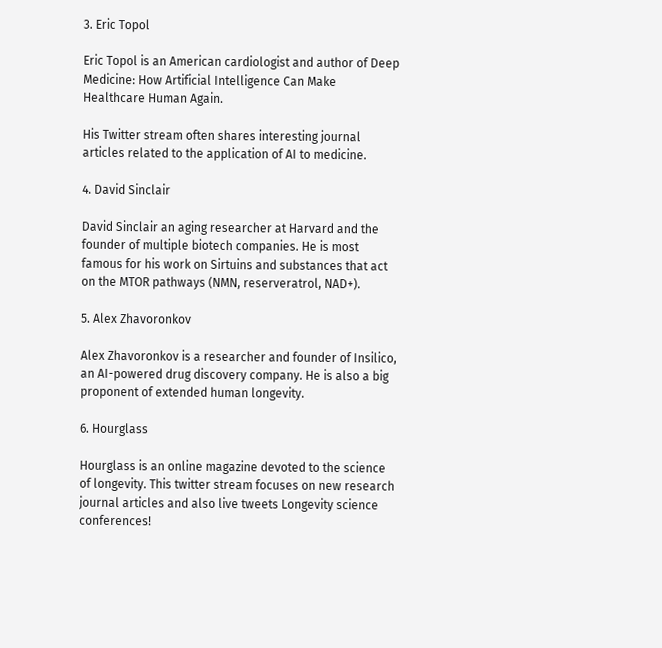3. Eric Topol

Eric Topol is an American cardiologist and author of Deep Medicine: How Artificial Intelligence Can Make Healthcare Human Again.

His Twitter stream often shares interesting journal articles related to the application of AI to medicine.

4. David Sinclair

David Sinclair an aging researcher at Harvard and the founder of multiple biotech companies. He is most famous for his work on Sirtuins and substances that act on the MTOR pathways (NMN, reserveratrol, NAD+).

5. Alex Zhavoronkov

Alex Zhavoronkov is a researcher and founder of Insilico, an AI-powered drug discovery company. He is also a big proponent of extended human longevity.

6. Hourglass

Hourglass is an online magazine devoted to the science of longevity. This twitter stream focuses on new research journal articles and also live tweets Longevity science conferences!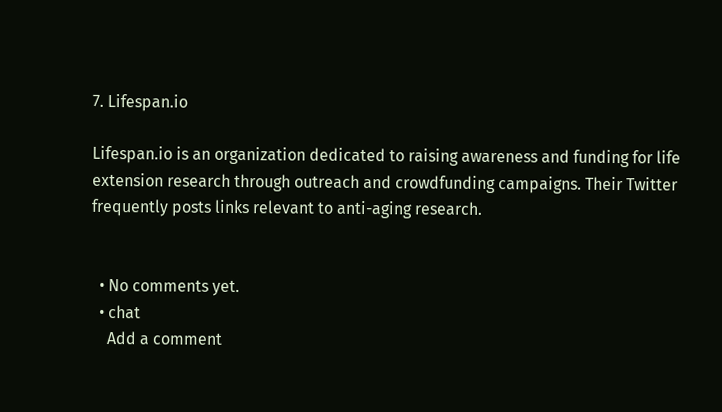7. Lifespan.io

Lifespan.io is an organization dedicated to raising awareness and funding for life extension research through outreach and crowdfunding campaigns. Their Twitter frequently posts links relevant to anti-aging research.


  • No comments yet.
  • chat
    Add a comment